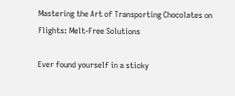Mastering the Art of Transporting Chocolates on Flights: Melt-Free Solutions

Ever found yourself in a sticky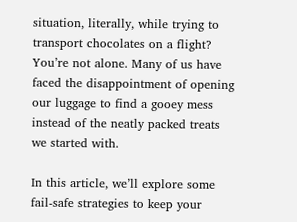situation, literally, while trying to transport chocolates on a flight? You’re not alone. Many of us have faced the disappointment of opening our luggage to find a gooey mess instead of the neatly packed treats we started with.

In this article, we’ll explore some fail-safe strategies to keep your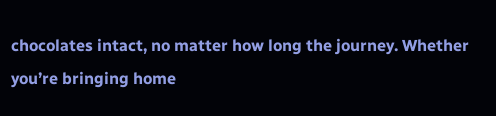chocolates intact, no matter how long the journey. Whether you’re bringing home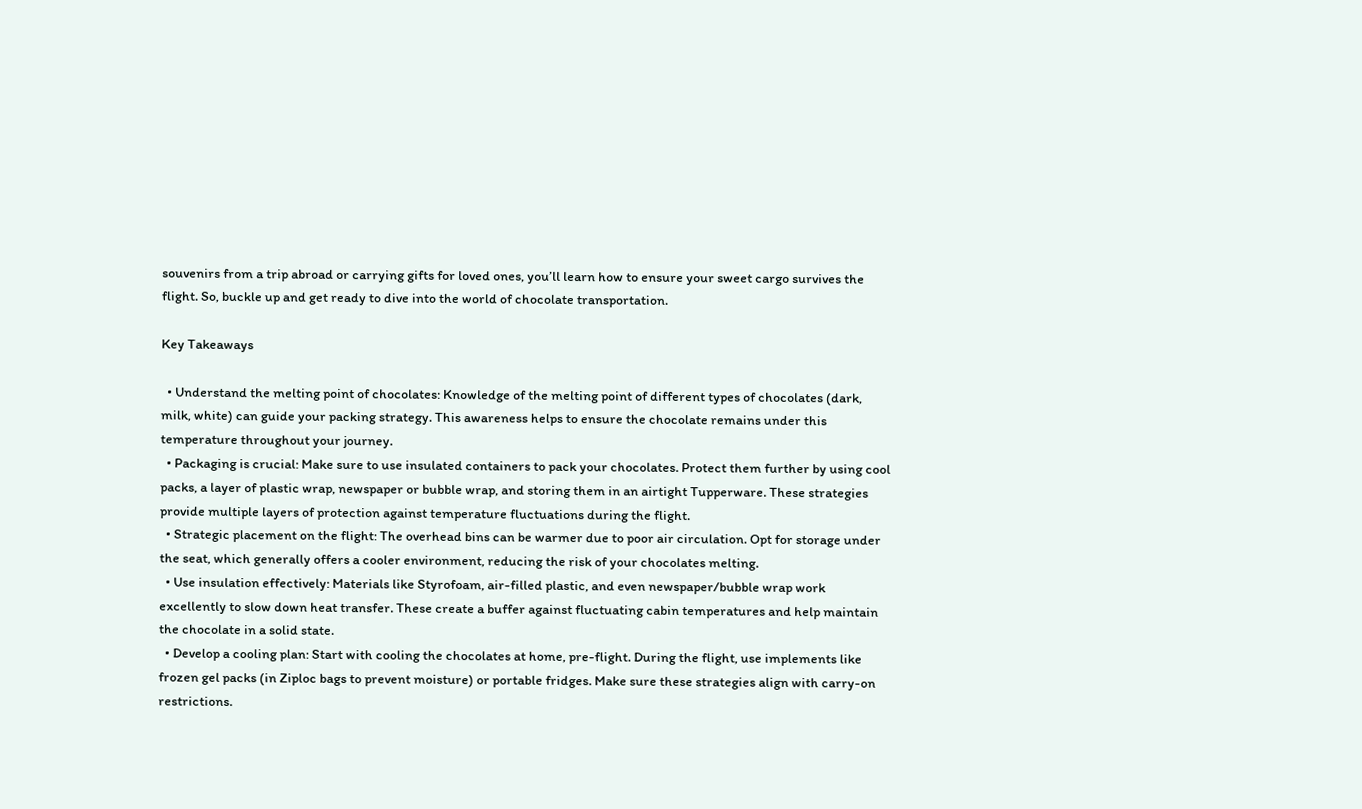souvenirs from a trip abroad or carrying gifts for loved ones, you’ll learn how to ensure your sweet cargo survives the flight. So, buckle up and get ready to dive into the world of chocolate transportation.

Key Takeaways

  • Understand the melting point of chocolates: Knowledge of the melting point of different types of chocolates (dark, milk, white) can guide your packing strategy. This awareness helps to ensure the chocolate remains under this temperature throughout your journey.
  • Packaging is crucial: Make sure to use insulated containers to pack your chocolates. Protect them further by using cool packs, a layer of plastic wrap, newspaper or bubble wrap, and storing them in an airtight Tupperware. These strategies provide multiple layers of protection against temperature fluctuations during the flight.
  • Strategic placement on the flight: The overhead bins can be warmer due to poor air circulation. Opt for storage under the seat, which generally offers a cooler environment, reducing the risk of your chocolates melting.
  • Use insulation effectively: Materials like Styrofoam, air-filled plastic, and even newspaper/bubble wrap work excellently to slow down heat transfer. These create a buffer against fluctuating cabin temperatures and help maintain the chocolate in a solid state.
  • Develop a cooling plan: Start with cooling the chocolates at home, pre-flight. During the flight, use implements like frozen gel packs (in Ziploc bags to prevent moisture) or portable fridges. Make sure these strategies align with carry-on restrictions.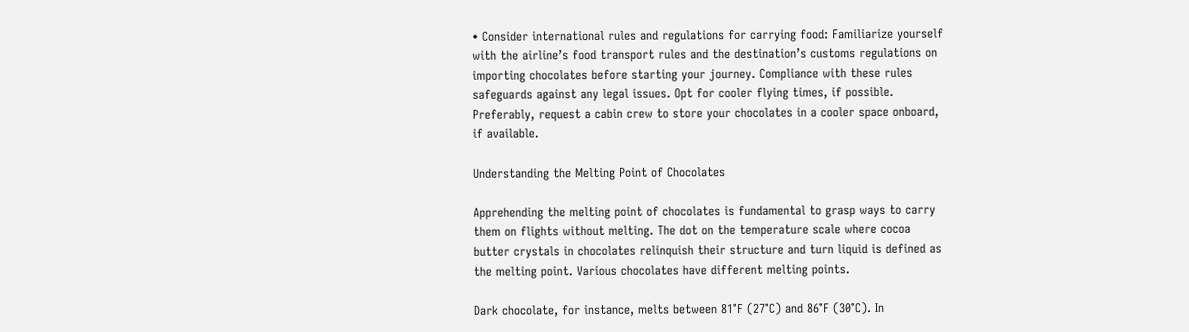• Consider international rules and regulations for carrying food: Familiarize yourself with the airline’s food transport rules and the destination’s customs regulations on importing chocolates before starting your journey. Compliance with these rules safeguards against any legal issues. Opt for cooler flying times, if possible. Preferably, request a cabin crew to store your chocolates in a cooler space onboard, if available.

Understanding the Melting Point of Chocolates

Apprehending the melting point of chocolates is fundamental to grasp ways to carry them on flights without melting. The dot on the temperature scale where cocoa butter crystals in chocolates relinquish their structure and turn liquid is defined as the melting point. Various chocolates have different melting points.

Dark chocolate, for instance, melts between 81°F (27°C) and 86°F (30°C). In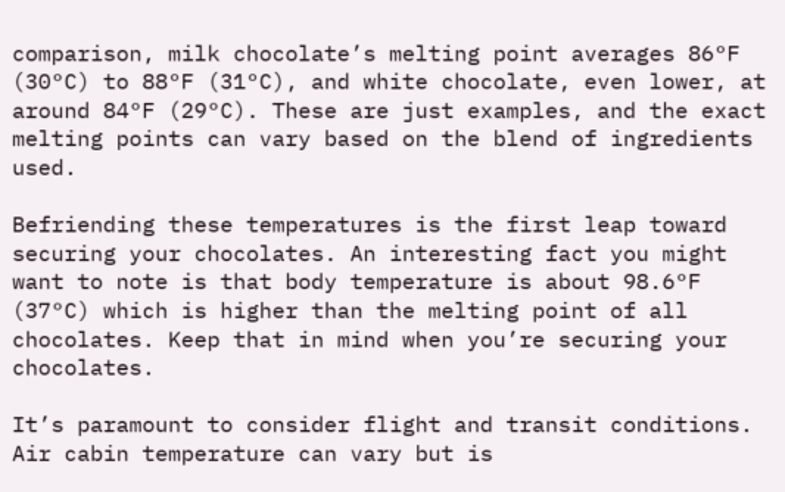comparison, milk chocolate’s melting point averages 86°F (30°C) to 88°F (31°C), and white chocolate, even lower, at around 84°F (29°C). These are just examples, and the exact melting points can vary based on the blend of ingredients used.

Befriending these temperatures is the first leap toward securing your chocolates. An interesting fact you might want to note is that body temperature is about 98.6°F (37°C) which is higher than the melting point of all chocolates. Keep that in mind when you’re securing your chocolates.

It’s paramount to consider flight and transit conditions. Air cabin temperature can vary but is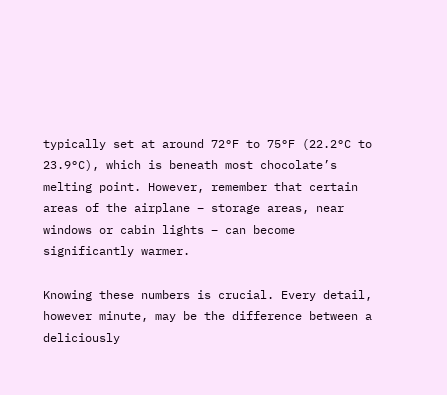typically set at around 72°F to 75°F (22.2°C to 23.9°C), which is beneath most chocolate’s melting point. However, remember that certain areas of the airplane – storage areas, near windows or cabin lights – can become significantly warmer.

Knowing these numbers is crucial. Every detail, however minute, may be the difference between a deliciously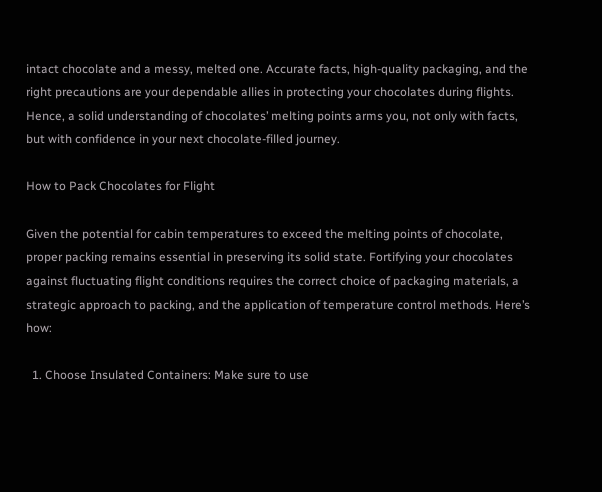intact chocolate and a messy, melted one. Accurate facts, high-quality packaging, and the right precautions are your dependable allies in protecting your chocolates during flights. Hence, a solid understanding of chocolates’ melting points arms you, not only with facts, but with confidence in your next chocolate-filled journey.

How to Pack Chocolates for Flight

Given the potential for cabin temperatures to exceed the melting points of chocolate, proper packing remains essential in preserving its solid state. Fortifying your chocolates against fluctuating flight conditions requires the correct choice of packaging materials, a strategic approach to packing, and the application of temperature control methods. Here’s how:

  1. Choose Insulated Containers: Make sure to use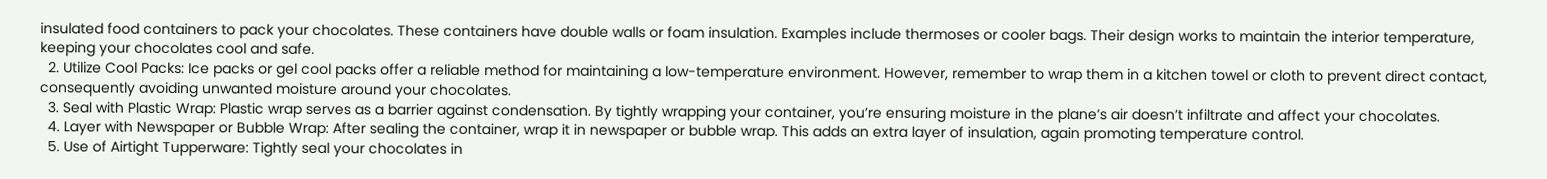insulated food containers to pack your chocolates. These containers have double walls or foam insulation. Examples include thermoses or cooler bags. Their design works to maintain the interior temperature, keeping your chocolates cool and safe.
  2. Utilize Cool Packs: Ice packs or gel cool packs offer a reliable method for maintaining a low-temperature environment. However, remember to wrap them in a kitchen towel or cloth to prevent direct contact, consequently avoiding unwanted moisture around your chocolates.
  3. Seal with Plastic Wrap: Plastic wrap serves as a barrier against condensation. By tightly wrapping your container, you’re ensuring moisture in the plane’s air doesn’t infiltrate and affect your chocolates.
  4. Layer with Newspaper or Bubble Wrap: After sealing the container, wrap it in newspaper or bubble wrap. This adds an extra layer of insulation, again promoting temperature control.
  5. Use of Airtight Tupperware: Tightly seal your chocolates in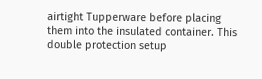airtight Tupperware before placing them into the insulated container. This double protection setup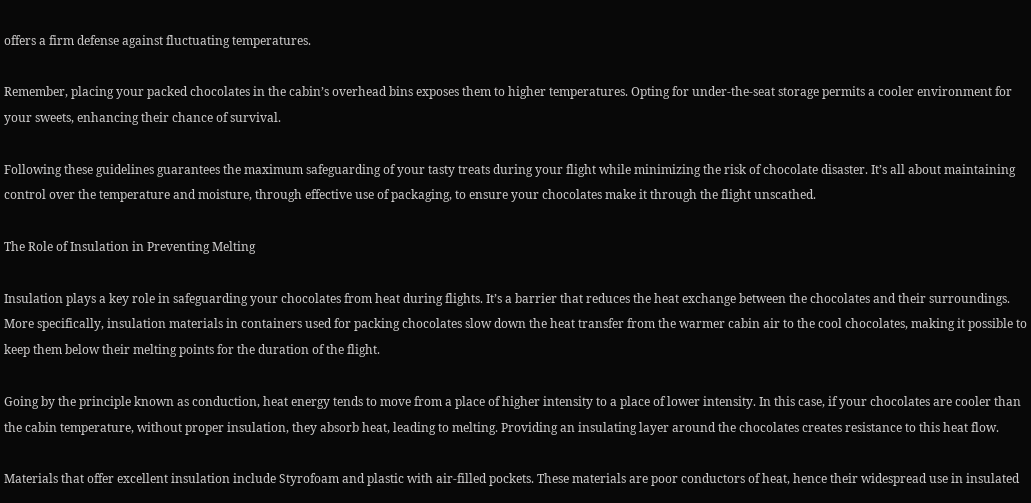offers a firm defense against fluctuating temperatures.

Remember, placing your packed chocolates in the cabin’s overhead bins exposes them to higher temperatures. Opting for under-the-seat storage permits a cooler environment for your sweets, enhancing their chance of survival.

Following these guidelines guarantees the maximum safeguarding of your tasty treats during your flight while minimizing the risk of chocolate disaster. It’s all about maintaining control over the temperature and moisture, through effective use of packaging, to ensure your chocolates make it through the flight unscathed.

The Role of Insulation in Preventing Melting

Insulation plays a key role in safeguarding your chocolates from heat during flights. It’s a barrier that reduces the heat exchange between the chocolates and their surroundings. More specifically, insulation materials in containers used for packing chocolates slow down the heat transfer from the warmer cabin air to the cool chocolates, making it possible to keep them below their melting points for the duration of the flight.

Going by the principle known as conduction, heat energy tends to move from a place of higher intensity to a place of lower intensity. In this case, if your chocolates are cooler than the cabin temperature, without proper insulation, they absorb heat, leading to melting. Providing an insulating layer around the chocolates creates resistance to this heat flow.

Materials that offer excellent insulation include Styrofoam and plastic with air-filled pockets. These materials are poor conductors of heat, hence their widespread use in insulated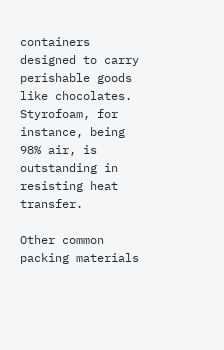containers designed to carry perishable goods like chocolates. Styrofoam, for instance, being 98% air, is outstanding in resisting heat transfer.

Other common packing materials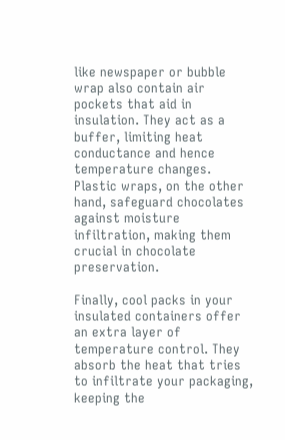like newspaper or bubble wrap also contain air pockets that aid in insulation. They act as a buffer, limiting heat conductance and hence temperature changes. Plastic wraps, on the other hand, safeguard chocolates against moisture infiltration, making them crucial in chocolate preservation.

Finally, cool packs in your insulated containers offer an extra layer of temperature control. They absorb the heat that tries to infiltrate your packaging, keeping the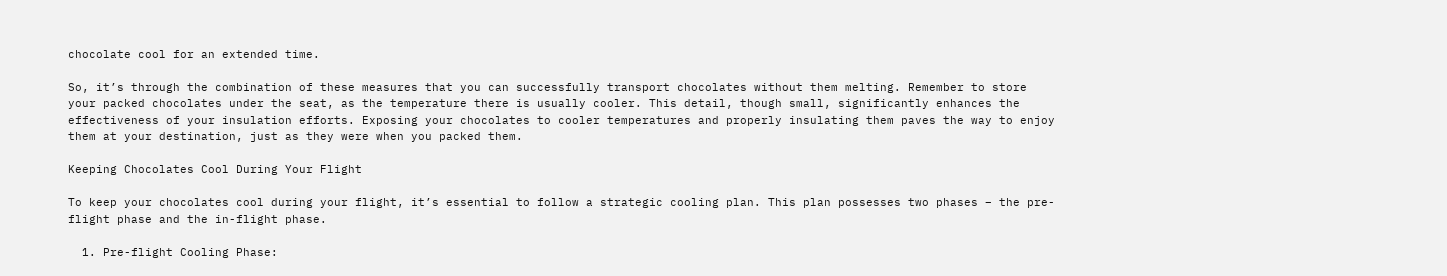chocolate cool for an extended time.

So, it’s through the combination of these measures that you can successfully transport chocolates without them melting. Remember to store your packed chocolates under the seat, as the temperature there is usually cooler. This detail, though small, significantly enhances the effectiveness of your insulation efforts. Exposing your chocolates to cooler temperatures and properly insulating them paves the way to enjoy them at your destination, just as they were when you packed them.

Keeping Chocolates Cool During Your Flight

To keep your chocolates cool during your flight, it’s essential to follow a strategic cooling plan. This plan possesses two phases – the pre-flight phase and the in-flight phase.

  1. Pre-flight Cooling Phase: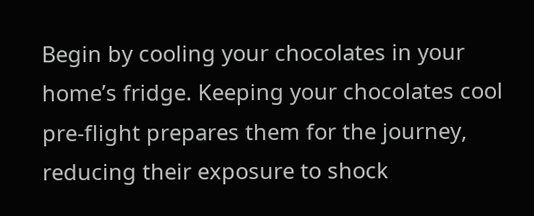Begin by cooling your chocolates in your home’s fridge. Keeping your chocolates cool pre-flight prepares them for the journey, reducing their exposure to shock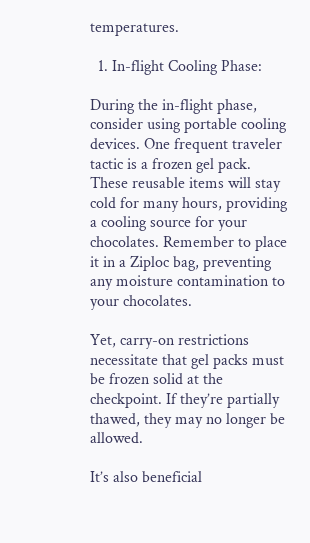temperatures.

  1. In-flight Cooling Phase:

During the in-flight phase, consider using portable cooling devices. One frequent traveler tactic is a frozen gel pack. These reusable items will stay cold for many hours, providing a cooling source for your chocolates. Remember to place it in a Ziploc bag, preventing any moisture contamination to your chocolates.

Yet, carry-on restrictions necessitate that gel packs must be frozen solid at the checkpoint. If they’re partially thawed, they may no longer be allowed.

It’s also beneficial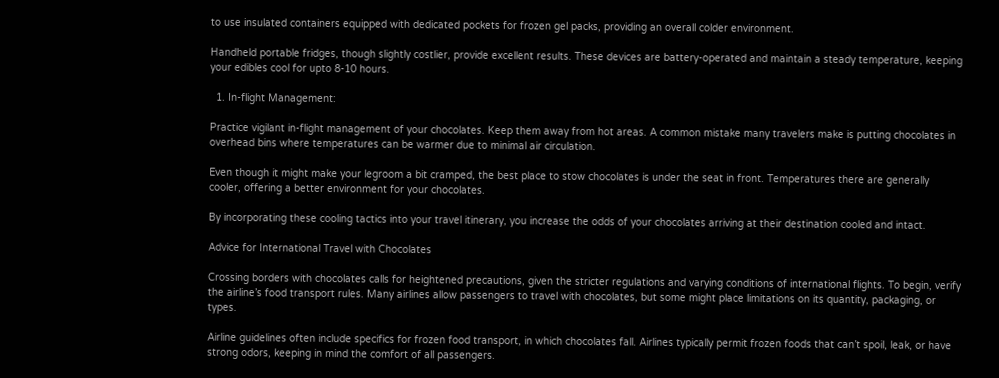to use insulated containers equipped with dedicated pockets for frozen gel packs, providing an overall colder environment.

Handheld portable fridges, though slightly costlier, provide excellent results. These devices are battery-operated and maintain a steady temperature, keeping your edibles cool for upto 8-10 hours.

  1. In-flight Management:

Practice vigilant in-flight management of your chocolates. Keep them away from hot areas. A common mistake many travelers make is putting chocolates in overhead bins where temperatures can be warmer due to minimal air circulation.

Even though it might make your legroom a bit cramped, the best place to stow chocolates is under the seat in front. Temperatures there are generally cooler, offering a better environment for your chocolates.

By incorporating these cooling tactics into your travel itinerary, you increase the odds of your chocolates arriving at their destination cooled and intact.

Advice for International Travel with Chocolates

Crossing borders with chocolates calls for heightened precautions, given the stricter regulations and varying conditions of international flights. To begin, verify the airline’s food transport rules. Many airlines allow passengers to travel with chocolates, but some might place limitations on its quantity, packaging, or types.

Airline guidelines often include specifics for frozen food transport, in which chocolates fall. Airlines typically permit frozen foods that can’t spoil, leak, or have strong odors, keeping in mind the comfort of all passengers.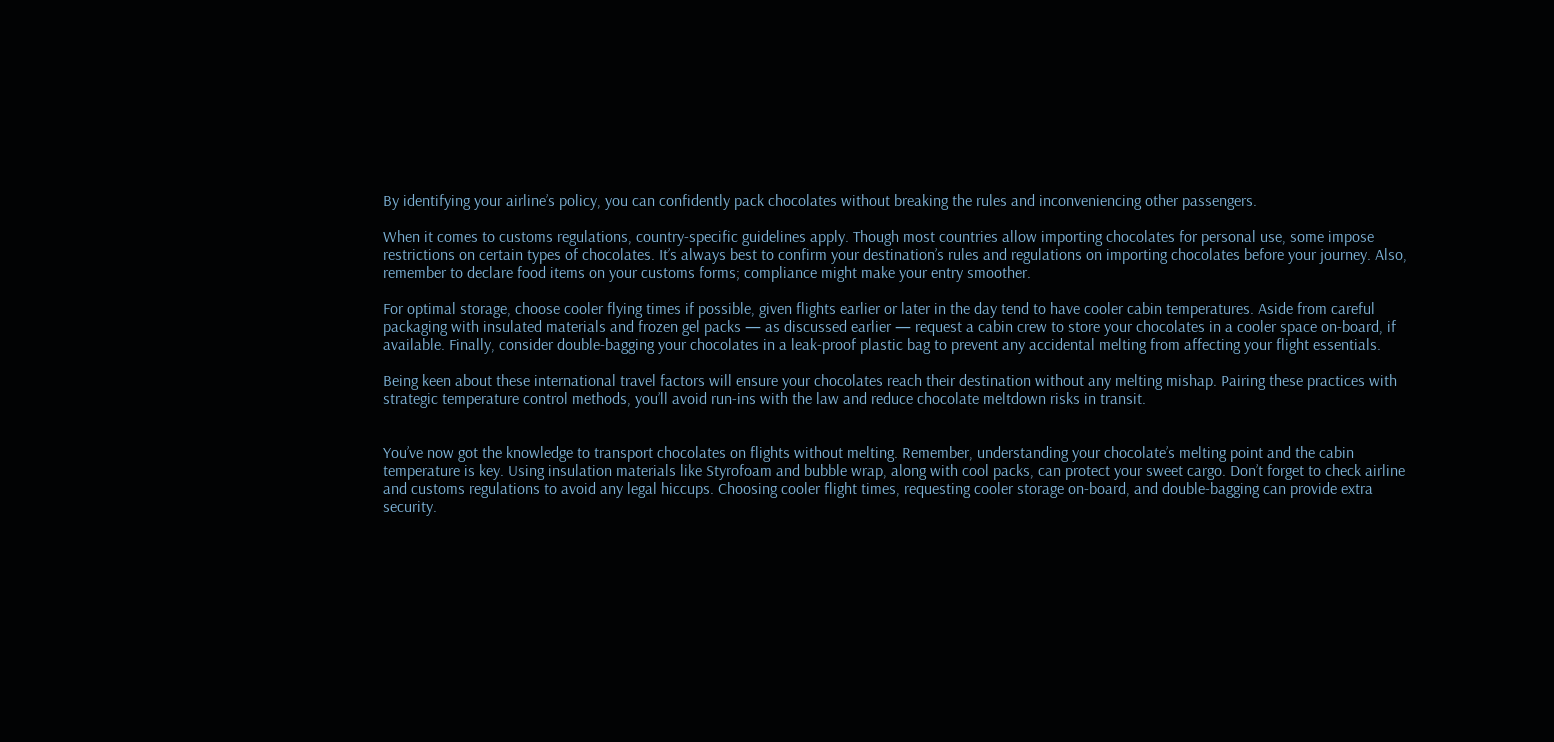By identifying your airline’s policy, you can confidently pack chocolates without breaking the rules and inconveniencing other passengers.

When it comes to customs regulations, country-specific guidelines apply. Though most countries allow importing chocolates for personal use, some impose restrictions on certain types of chocolates. It’s always best to confirm your destination’s rules and regulations on importing chocolates before your journey. Also, remember to declare food items on your customs forms; compliance might make your entry smoother.

For optimal storage, choose cooler flying times if possible, given flights earlier or later in the day tend to have cooler cabin temperatures. Aside from careful packaging with insulated materials and frozen gel packs — as discussed earlier — request a cabin crew to store your chocolates in a cooler space on-board, if available. Finally, consider double-bagging your chocolates in a leak-proof plastic bag to prevent any accidental melting from affecting your flight essentials.

Being keen about these international travel factors will ensure your chocolates reach their destination without any melting mishap. Pairing these practices with strategic temperature control methods, you’ll avoid run-ins with the law and reduce chocolate meltdown risks in transit.


You’ve now got the knowledge to transport chocolates on flights without melting. Remember, understanding your chocolate’s melting point and the cabin temperature is key. Using insulation materials like Styrofoam and bubble wrap, along with cool packs, can protect your sweet cargo. Don’t forget to check airline and customs regulations to avoid any legal hiccups. Choosing cooler flight times, requesting cooler storage on-board, and double-bagging can provide extra security.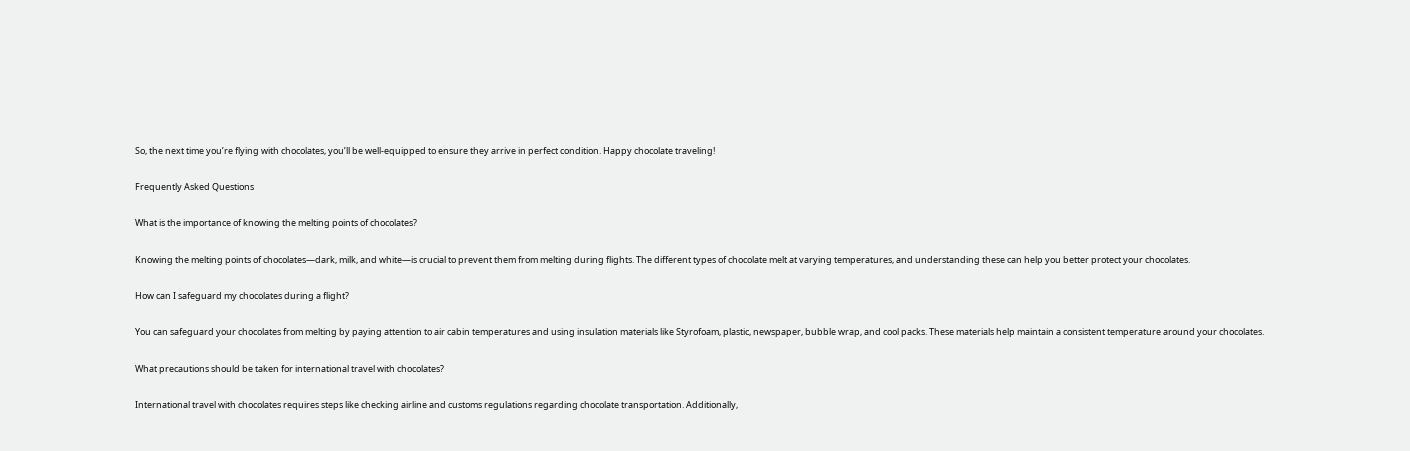So, the next time you’re flying with chocolates, you’ll be well-equipped to ensure they arrive in perfect condition. Happy chocolate traveling!

Frequently Asked Questions

What is the importance of knowing the melting points of chocolates?

Knowing the melting points of chocolates—dark, milk, and white—is crucial to prevent them from melting during flights. The different types of chocolate melt at varying temperatures, and understanding these can help you better protect your chocolates.

How can I safeguard my chocolates during a flight?

You can safeguard your chocolates from melting by paying attention to air cabin temperatures and using insulation materials like Styrofoam, plastic, newspaper, bubble wrap, and cool packs. These materials help maintain a consistent temperature around your chocolates.

What precautions should be taken for international travel with chocolates?

International travel with chocolates requires steps like checking airline and customs regulations regarding chocolate transportation. Additionally,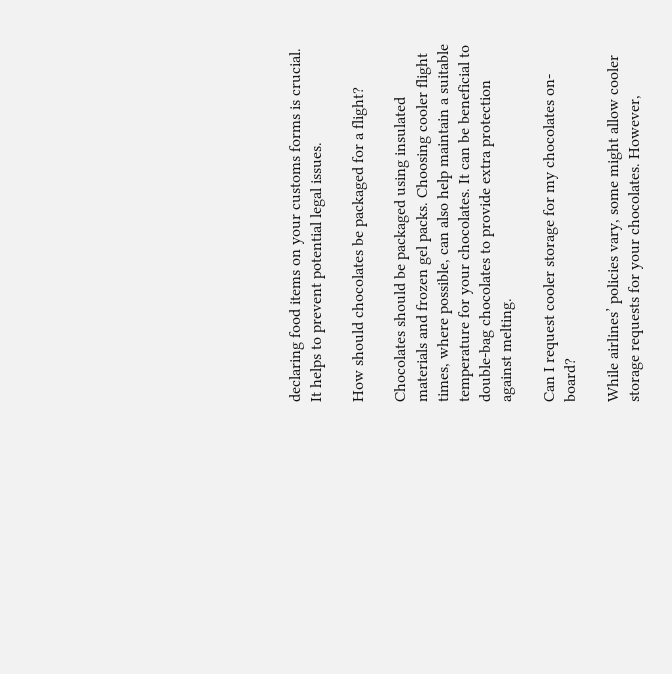declaring food items on your customs forms is crucial. It helps to prevent potential legal issues.

How should chocolates be packaged for a flight?

Chocolates should be packaged using insulated materials and frozen gel packs. Choosing cooler flight times, where possible, can also help maintain a suitable temperature for your chocolates. It can be beneficial to double-bag chocolates to provide extra protection against melting.

Can I request cooler storage for my chocolates on-board?

While airlines’ policies vary, some might allow cooler storage requests for your chocolates. However,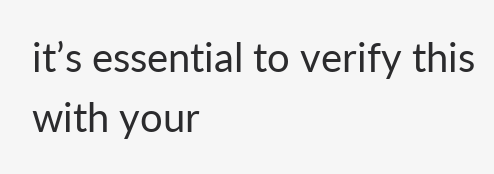it’s essential to verify this with your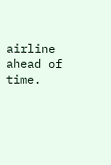airline ahead of time.